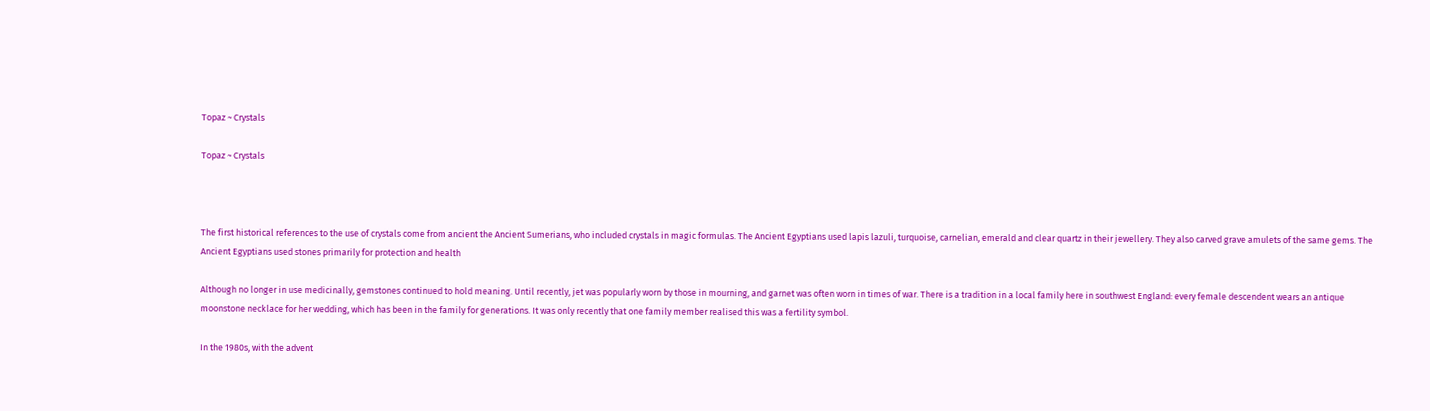Topaz ~ Crystals

Topaz ~ Crystals



The first historical references to the use of crystals come from ancient the Ancient Sumerians, who included crystals in magic formulas. The Ancient Egyptians used lapis lazuli, turquoise, carnelian, emerald and clear quartz in their jewellery. They also carved grave amulets of the same gems. The Ancient Egyptians used stones primarily for protection and health

Although no longer in use medicinally, gemstones continued to hold meaning. Until recently, jet was popularly worn by those in mourning, and garnet was often worn in times of war. There is a tradition in a local family here in southwest England: every female descendent wears an antique moonstone necklace for her wedding, which has been in the family for generations. It was only recently that one family member realised this was a fertility symbol.

In the 1980s, with the advent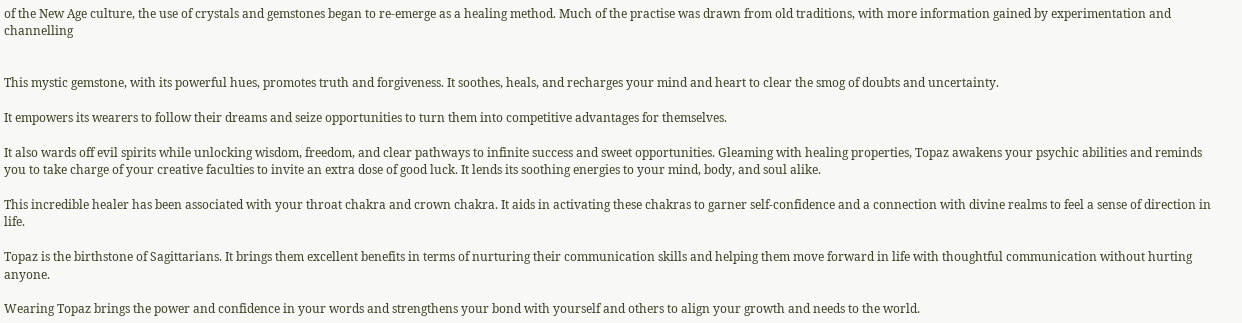of the New Age culture, the use of crystals and gemstones began to re-emerge as a healing method. Much of the practise was drawn from old traditions, with more information gained by experimentation and channelling


This mystic gemstone, with its powerful hues, promotes truth and forgiveness. It soothes, heals, and recharges your mind and heart to clear the smog of doubts and uncertainty.

It empowers its wearers to follow their dreams and seize opportunities to turn them into competitive advantages for themselves.

It also wards off evil spirits while unlocking wisdom, freedom, and clear pathways to infinite success and sweet opportunities. Gleaming with healing properties, Topaz awakens your psychic abilities and reminds you to take charge of your creative faculties to invite an extra dose of good luck. It lends its soothing energies to your mind, body, and soul alike.

This incredible healer has been associated with your throat chakra and crown chakra. It aids in activating these chakras to garner self-confidence and a connection with divine realms to feel a sense of direction in life.

Topaz is the birthstone of Sagittarians. It brings them excellent benefits in terms of nurturing their communication skills and helping them move forward in life with thoughtful communication without hurting anyone.

Wearing Topaz brings the power and confidence in your words and strengthens your bond with yourself and others to align your growth and needs to the world.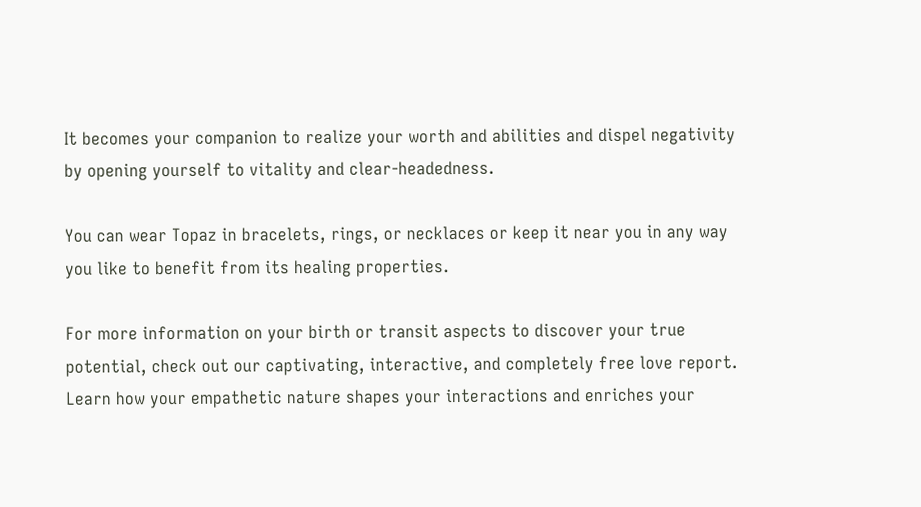It becomes your companion to realize your worth and abilities and dispel negativity by opening yourself to vitality and clear-headedness.

You can wear Topaz in bracelets, rings, or necklaces or keep it near you in any way you like to benefit from its healing properties.

For more information on your birth or transit aspects to discover your true potential, check out our captivating, interactive, and completely free love report. Learn how your empathetic nature shapes your interactions and enriches your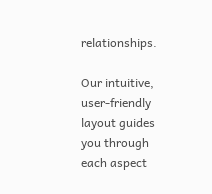relationships.

Our intuitive, user-friendly layout guides you through each aspect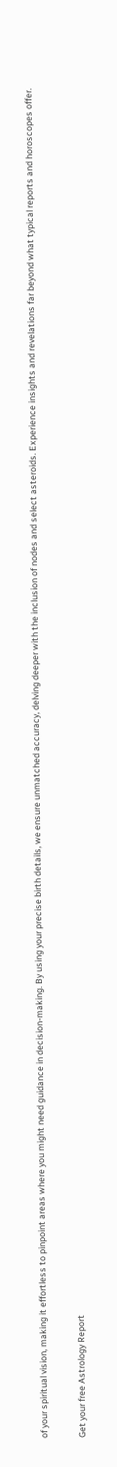of your spiritual vision, making it effortless to pinpoint areas where you might need guidance in decision-making. By using your precise birth details, we ensure unmatched accuracy, delving deeper with the inclusion of nodes and select asteroids. Experience insights and revelations far beyond what typical reports and horoscopes offer.

Get your free Astrology Report